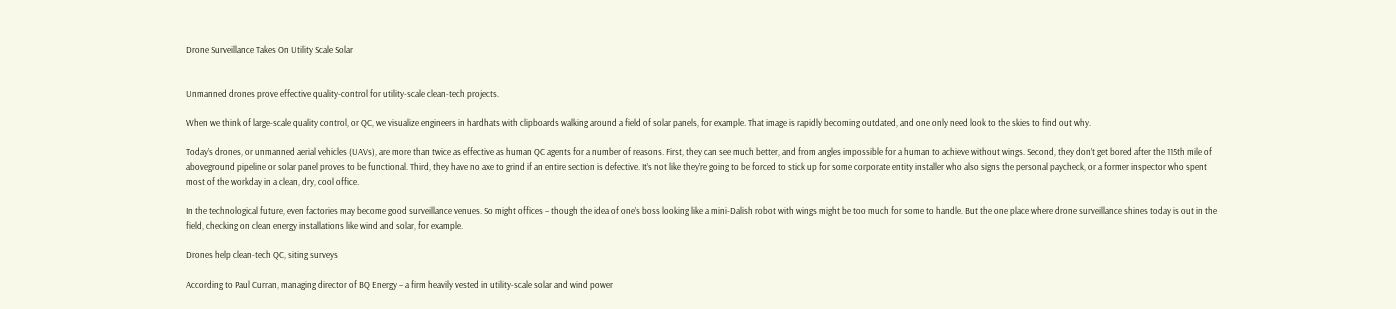Drone Surveillance Takes On Utility Scale Solar


Unmanned drones prove effective quality-control for utility-scale clean-tech projects.

When we think of large-scale quality control, or QC, we visualize engineers in hardhats with clipboards walking around a field of solar panels, for example. That image is rapidly becoming outdated, and one only need look to the skies to find out why.

Today’s drones, or unmanned aerial vehicles (UAVs), are more than twice as effective as human QC agents for a number of reasons. First, they can see much better, and from angles impossible for a human to achieve without wings. Second, they don’t get bored after the 115th mile of aboveground pipeline or solar panel proves to be functional. Third, they have no axe to grind if an entire section is defective. It’s not like they’re going to be forced to stick up for some corporate entity installer who also signs the personal paycheck, or a former inspector who spent most of the workday in a clean, dry, cool office.

In the technological future, even factories may become good surveillance venues. So might offices – though the idea of one’s boss looking like a mini-Dalish robot with wings might be too much for some to handle. But the one place where drone surveillance shines today is out in the field, checking on clean energy installations like wind and solar, for example.

Drones help clean-tech QC, siting surveys

According to Paul Curran, managing director of BQ Energy – a firm heavily vested in utility-scale solar and wind power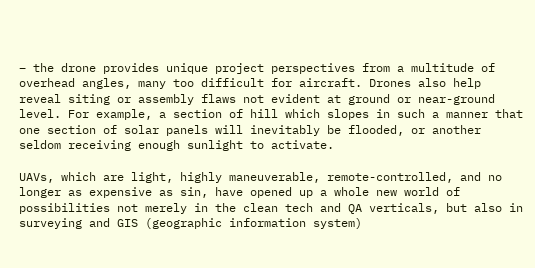– the drone provides unique project perspectives from a multitude of overhead angles, many too difficult for aircraft. Drones also help reveal siting or assembly flaws not evident at ground or near-ground level. For example, a section of hill which slopes in such a manner that one section of solar panels will inevitably be flooded, or another seldom receiving enough sunlight to activate.

UAVs, which are light, highly maneuverable, remote-controlled, and no longer as expensive as sin, have opened up a whole new world of possibilities not merely in the clean tech and QA verticals, but also in surveying and GIS (geographic information system)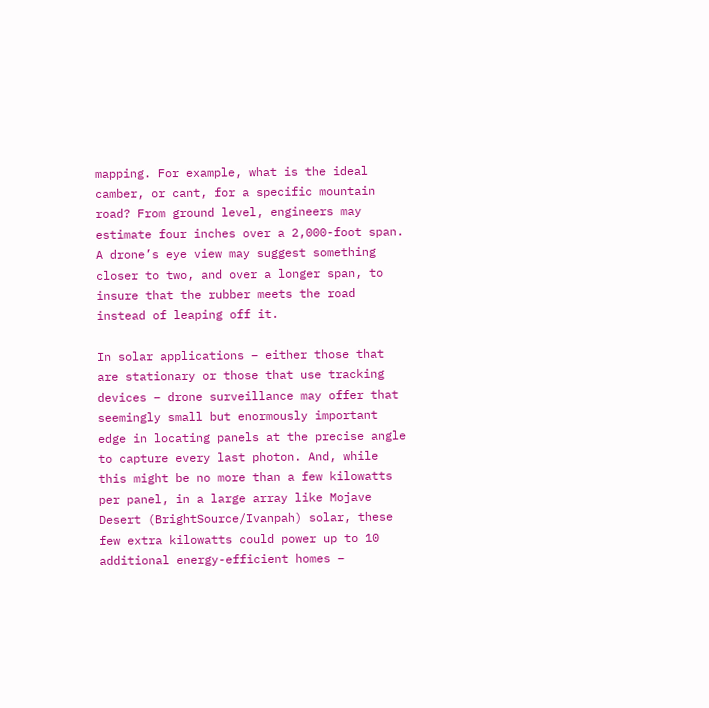mapping. For example, what is the ideal camber, or cant, for a specific mountain road? From ground level, engineers may estimate four inches over a 2,000-foot span. A drone’s eye view may suggest something closer to two, and over a longer span, to insure that the rubber meets the road instead of leaping off it.

In solar applications – either those that are stationary or those that use tracking devices – drone surveillance may offer that seemingly small but enormously important edge in locating panels at the precise angle to capture every last photon. And, while this might be no more than a few kilowatts per panel, in a large array like Mojave Desert (BrightSource/Ivanpah) solar, these few extra kilowatts could power up to 10 additional energy-efficient homes –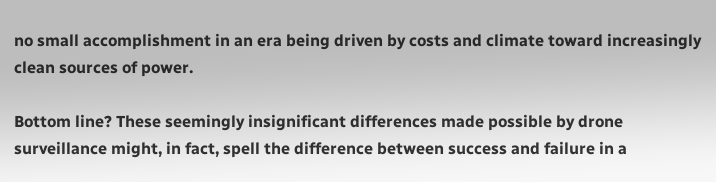no small accomplishment in an era being driven by costs and climate toward increasingly clean sources of power.

Bottom line? These seemingly insignificant differences made possible by drone surveillance might, in fact, spell the difference between success and failure in a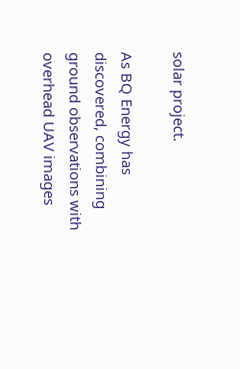solar project.

As BQ Energy has discovered, combining ground observations with overhead UAV images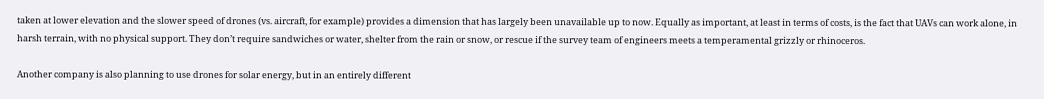taken at lower elevation and the slower speed of drones (vs. aircraft, for example) provides a dimension that has largely been unavailable up to now. Equally as important, at least in terms of costs, is the fact that UAVs can work alone, in harsh terrain, with no physical support. They don’t require sandwiches or water, shelter from the rain or snow, or rescue if the survey team of engineers meets a temperamental grizzly or rhinoceros.

Another company is also planning to use drones for solar energy, but in an entirely different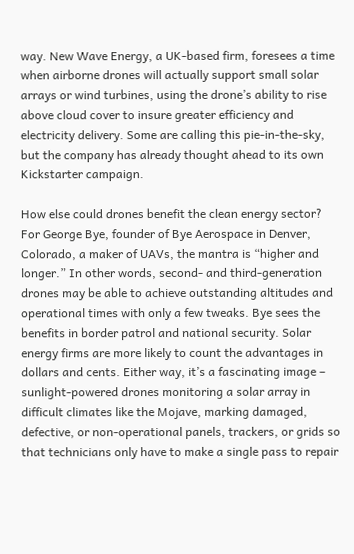way. New Wave Energy, a UK-based firm, foresees a time when airborne drones will actually support small solar arrays or wind turbines, using the drone’s ability to rise above cloud cover to insure greater efficiency and electricity delivery. Some are calling this pie-in-the-sky, but the company has already thought ahead to its own Kickstarter campaign.

How else could drones benefit the clean energy sector? For George Bye, founder of Bye Aerospace in Denver, Colorado, a maker of UAVs, the mantra is “higher and longer.” In other words, second- and third-generation drones may be able to achieve outstanding altitudes and operational times with only a few tweaks. Bye sees the benefits in border patrol and national security. Solar energy firms are more likely to count the advantages in dollars and cents. Either way, it’s a fascinating image – sunlight-powered drones monitoring a solar array in difficult climates like the Mojave, marking damaged, defective, or non-operational panels, trackers, or grids so that technicians only have to make a single pass to repair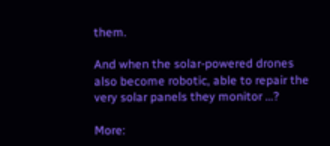them.

And when the solar-powered drones also become robotic, able to repair the very solar panels they monitor …?

More: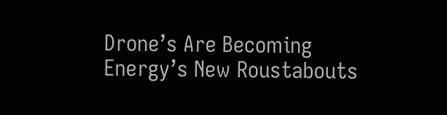Drone’s Are Becoming Energy’s New Roustabouts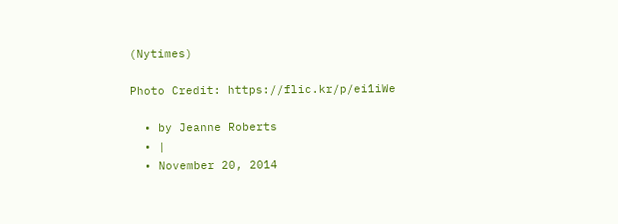(Nytimes)

Photo Credit: https://flic.kr/p/ei1iWe

  • by Jeanne Roberts
  • |
  • November 20, 2014